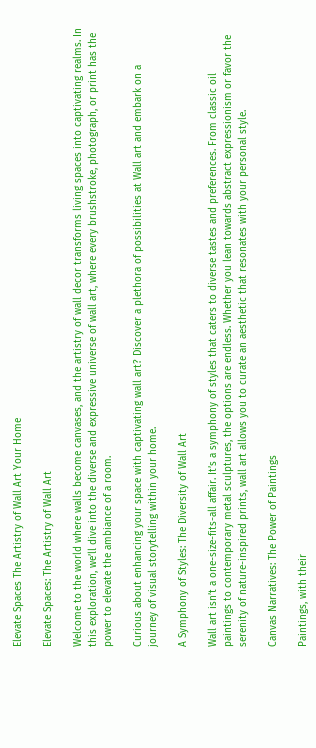Elevate Spaces The Artistry of Wall Art Your Home

Elevate Spaces: The Artistry of Wall Art

Welcome to the world where walls become canvases, and the artistry of wall decor transforms living spaces into captivating realms. In this exploration, we’ll dive into the diverse and expressive universe of wall art, where every brushstroke, photograph, or print has the power to elevate the ambiance of a room.

Curious about enhancing your space with captivating wall art? Discover a plethora of possibilities at Wall art and embark on a journey of visual storytelling within your home.

A Symphony of Styles: The Diversity of Wall Art

Wall art isn’t a one-size-fits-all affair. It’s a symphony of styles that caters to diverse tastes and preferences. From classic oil paintings to contemporary metal sculptures, the options are endless. Whether you lean towards abstract expressionism or favor the serenity of nature-inspired prints, wall art allows you to curate an aesthetic that resonates with your personal style.

Canvas Narratives: The Power of Paintings

Paintings, with their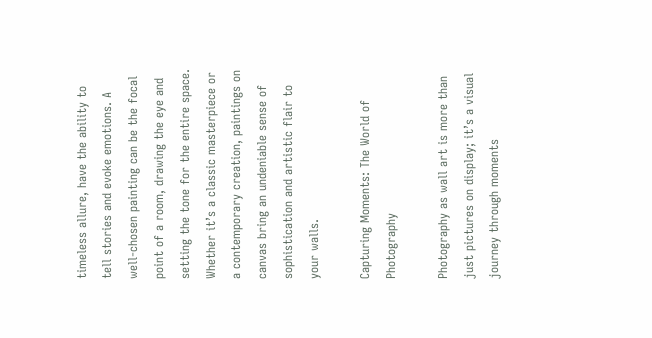timeless allure, have the ability to tell stories and evoke emotions. A well-chosen painting can be the focal point of a room, drawing the eye and setting the tone for the entire space. Whether it’s a classic masterpiece or a contemporary creation, paintings on canvas bring an undeniable sense of sophistication and artistic flair to your walls.

Capturing Moments: The World of Photography

Photography as wall art is more than just pictures on display; it’s a visual journey through moments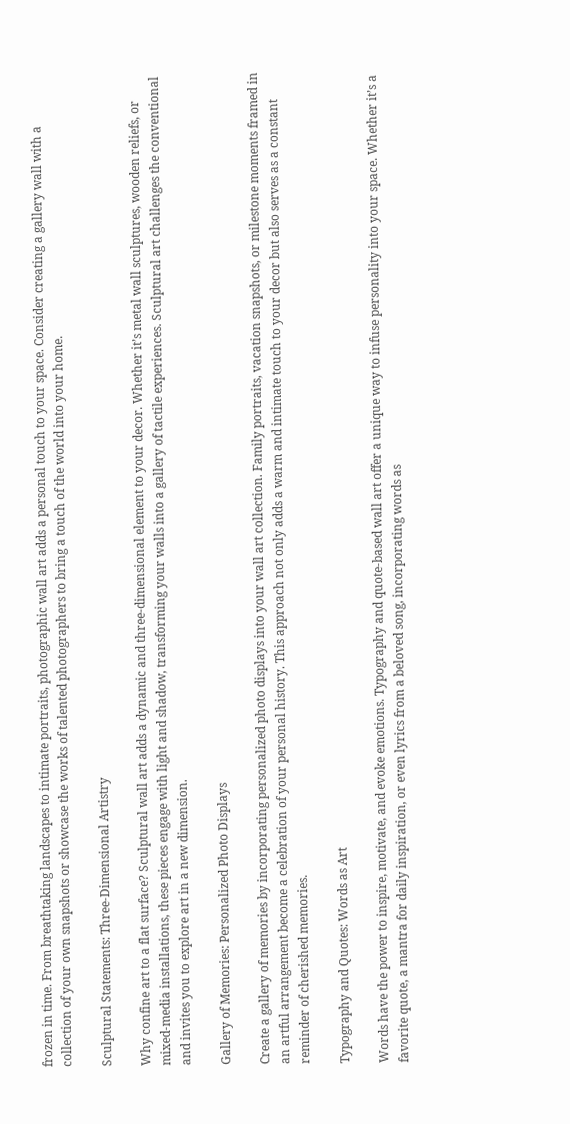frozen in time. From breathtaking landscapes to intimate portraits, photographic wall art adds a personal touch to your space. Consider creating a gallery wall with a collection of your own snapshots or showcase the works of talented photographers to bring a touch of the world into your home.

Sculptural Statements: Three-Dimensional Artistry

Why confine art to a flat surface? Sculptural wall art adds a dynamic and three-dimensional element to your decor. Whether it’s metal wall sculptures, wooden reliefs, or mixed-media installations, these pieces engage with light and shadow, transforming your walls into a gallery of tactile experiences. Sculptural art challenges the conventional and invites you to explore art in a new dimension.

Gallery of Memories: Personalized Photo Displays

Create a gallery of memories by incorporating personalized photo displays into your wall art collection. Family portraits, vacation snapshots, or milestone moments framed in an artful arrangement become a celebration of your personal history. This approach not only adds a warm and intimate touch to your decor but also serves as a constant reminder of cherished memories.

Typography and Quotes: Words as Art

Words have the power to inspire, motivate, and evoke emotions. Typography and quote-based wall art offer a unique way to infuse personality into your space. Whether it’s a favorite quote, a mantra for daily inspiration, or even lyrics from a beloved song, incorporating words as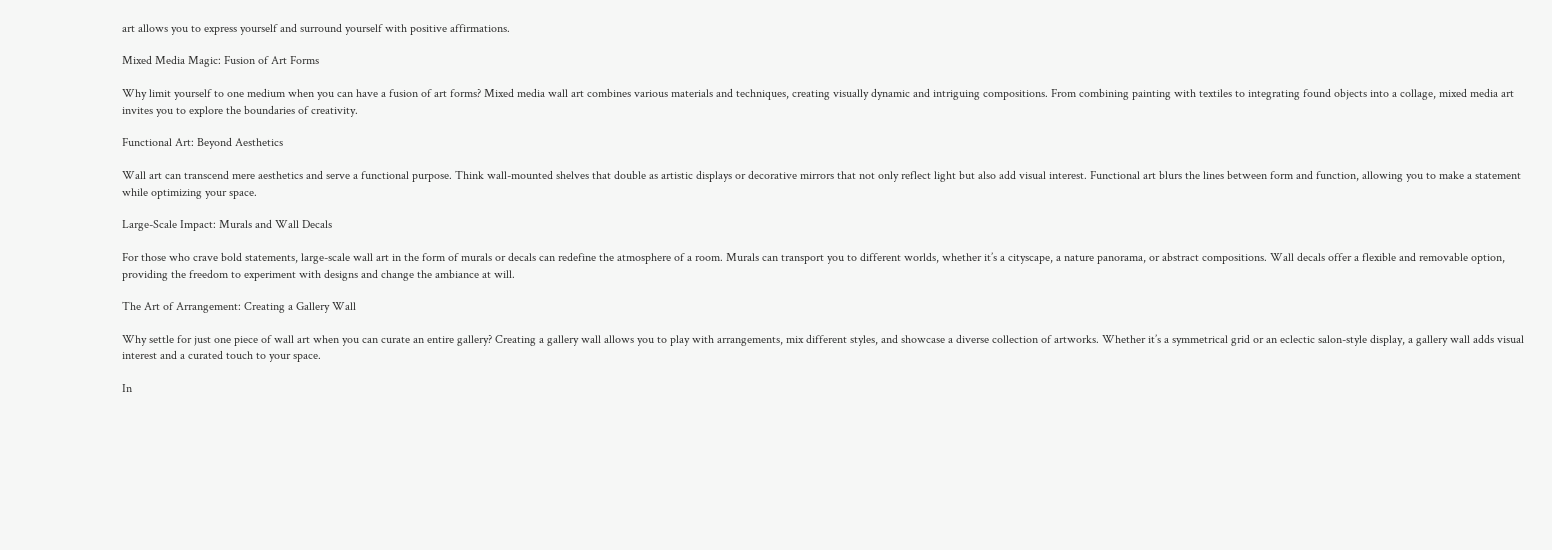art allows you to express yourself and surround yourself with positive affirmations.

Mixed Media Magic: Fusion of Art Forms

Why limit yourself to one medium when you can have a fusion of art forms? Mixed media wall art combines various materials and techniques, creating visually dynamic and intriguing compositions. From combining painting with textiles to integrating found objects into a collage, mixed media art invites you to explore the boundaries of creativity.

Functional Art: Beyond Aesthetics

Wall art can transcend mere aesthetics and serve a functional purpose. Think wall-mounted shelves that double as artistic displays or decorative mirrors that not only reflect light but also add visual interest. Functional art blurs the lines between form and function, allowing you to make a statement while optimizing your space.

Large-Scale Impact: Murals and Wall Decals

For those who crave bold statements, large-scale wall art in the form of murals or decals can redefine the atmosphere of a room. Murals can transport you to different worlds, whether it’s a cityscape, a nature panorama, or abstract compositions. Wall decals offer a flexible and removable option, providing the freedom to experiment with designs and change the ambiance at will.

The Art of Arrangement: Creating a Gallery Wall

Why settle for just one piece of wall art when you can curate an entire gallery? Creating a gallery wall allows you to play with arrangements, mix different styles, and showcase a diverse collection of artworks. Whether it’s a symmetrical grid or an eclectic salon-style display, a gallery wall adds visual interest and a curated touch to your space.

In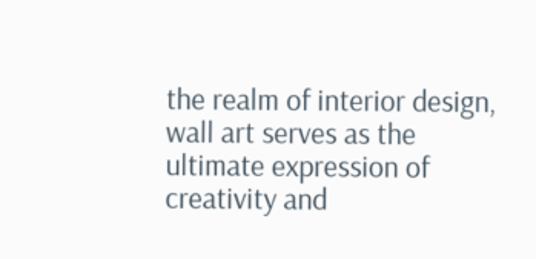the realm of interior design, wall art serves as the ultimate expression of creativity and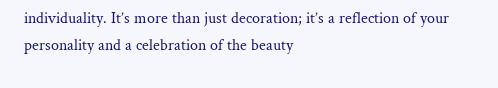individuality. It’s more than just decoration; it’s a reflection of your personality and a celebration of the beauty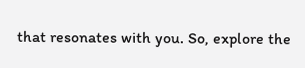that resonates with you. So, explore the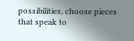possibilities, choose pieces that speak to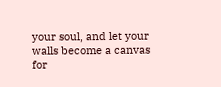your soul, and let your walls become a canvas for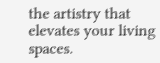the artistry that elevates your living spaces.